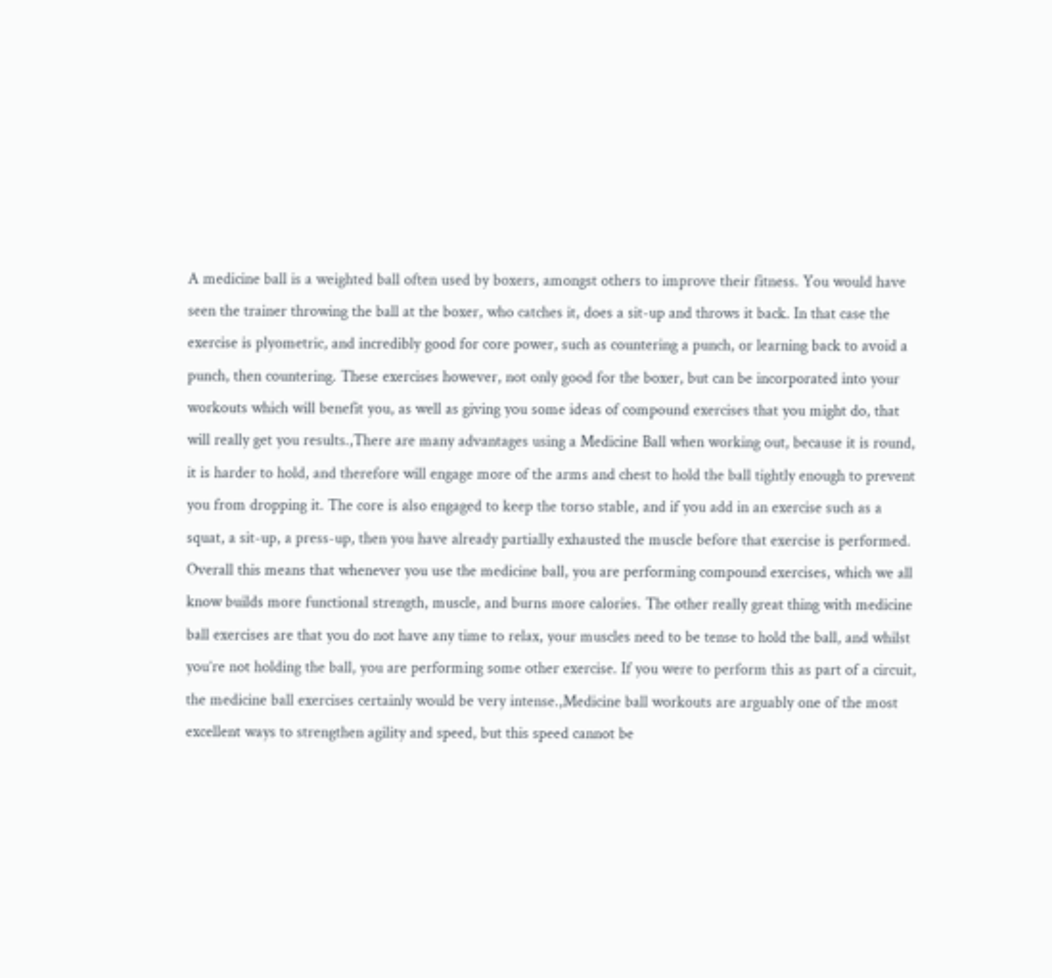A medicine ball is a weighted ball often used by boxers, amongst others to improve their fitness. You would have seen the trainer throwing the ball at the boxer, who catches it, does a sit-up and throws it back. In that case the exercise is plyometric, and incredibly good for core power, such as countering a punch, or learning back to avoid a punch, then countering. These exercises however, not only good for the boxer, but can be incorporated into your workouts which will benefit you, as well as giving you some ideas of compound exercises that you might do, that will really get you results.,There are many advantages using a Medicine Ball when working out, because it is round, it is harder to hold, and therefore will engage more of the arms and chest to hold the ball tightly enough to prevent you from dropping it. The core is also engaged to keep the torso stable, and if you add in an exercise such as a squat, a sit-up, a press-up, then you have already partially exhausted the muscle before that exercise is performed. Overall this means that whenever you use the medicine ball, you are performing compound exercises, which we all know builds more functional strength, muscle, and burns more calories. The other really great thing with medicine ball exercises are that you do not have any time to relax, your muscles need to be tense to hold the ball, and whilst you’re not holding the ball, you are performing some other exercise. If you were to perform this as part of a circuit, the medicine ball exercises certainly would be very intense.,Medicine ball workouts are arguably one of the most excellent ways to strengthen agility and speed, but this speed cannot be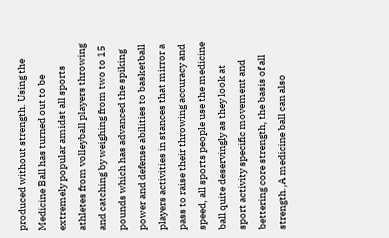produced without strength. Using the Medicine Ball has turned out to be extremely popular amidst all sports athletes from volleyball players throwing and catching by weighing from two to 15 pounds which has advanced the spiking power and defense abilities to basketball players activities in stances that mirror a pass to raise their throwing accuracy and speed, all sports people use the medicine ball quite deservingly as they look at sport activity specific movement and bettering core strength, the basis of all strength.,A medicine ball can also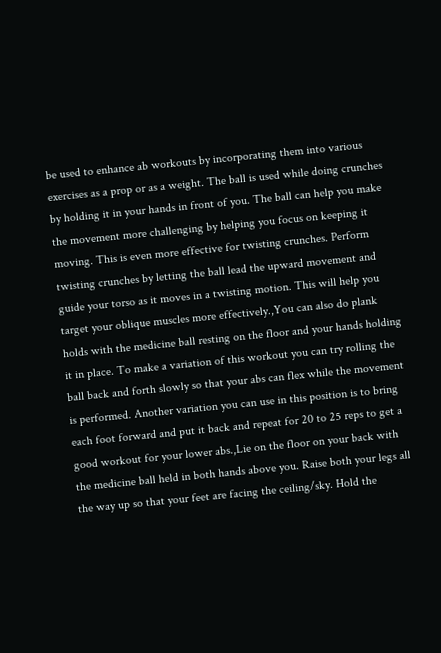be used to enhance ab workouts by incorporating them into various exercises as a prop or as a weight. The ball is used while doing crunches by holding it in your hands in front of you. The ball can help you make the movement more challenging by helping you focus on keeping it moving. This is even more effective for twisting crunches. Perform twisting crunches by letting the ball lead the upward movement and guide your torso as it moves in a twisting motion. This will help you target your oblique muscles more effectively.,You can also do plank holds with the medicine ball resting on the floor and your hands holding it in place. To make a variation of this workout you can try rolling the ball back and forth slowly so that your abs can flex while the movement is performed. Another variation you can use in this position is to bring each foot forward and put it back and repeat for 20 to 25 reps to get a good workout for your lower abs.,Lie on the floor on your back with the medicine ball held in both hands above you. Raise both your legs all the way up so that your feet are facing the ceiling/sky. Hold the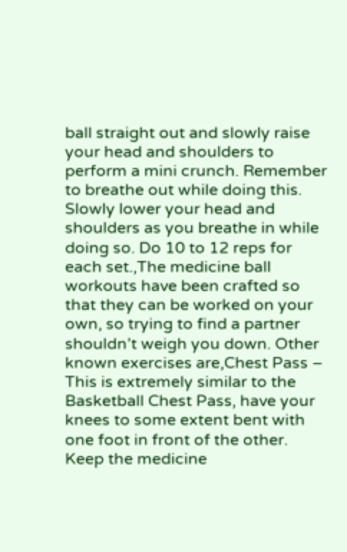ball straight out and slowly raise your head and shoulders to perform a mini crunch. Remember to breathe out while doing this. Slowly lower your head and shoulders as you breathe in while doing so. Do 10 to 12 reps for each set.,The medicine ball workouts have been crafted so that they can be worked on your own, so trying to find a partner shouldn’t weigh you down. Other known exercises are,Chest Pass – This is extremely similar to the Basketball Chest Pass, have your knees to some extent bent with one foot in front of the other. Keep the medicine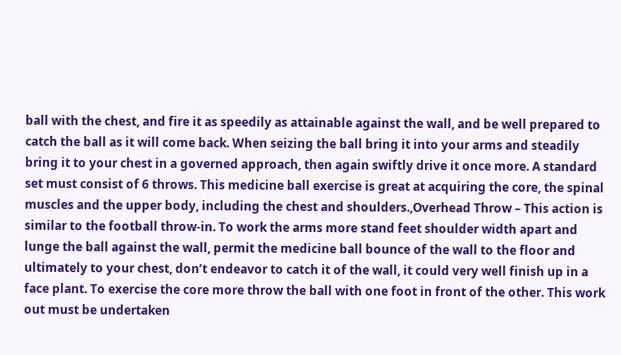ball with the chest, and fire it as speedily as attainable against the wall, and be well prepared to catch the ball as it will come back. When seizing the ball bring it into your arms and steadily bring it to your chest in a governed approach, then again swiftly drive it once more. A standard set must consist of 6 throws. This medicine ball exercise is great at acquiring the core, the spinal muscles and the upper body, including the chest and shoulders.,Overhead Throw – This action is similar to the football throw-in. To work the arms more stand feet shoulder width apart and lunge the ball against the wall, permit the medicine ball bounce of the wall to the floor and ultimately to your chest, don’t endeavor to catch it of the wall, it could very well finish up in a face plant. To exercise the core more throw the ball with one foot in front of the other. This work out must be undertaken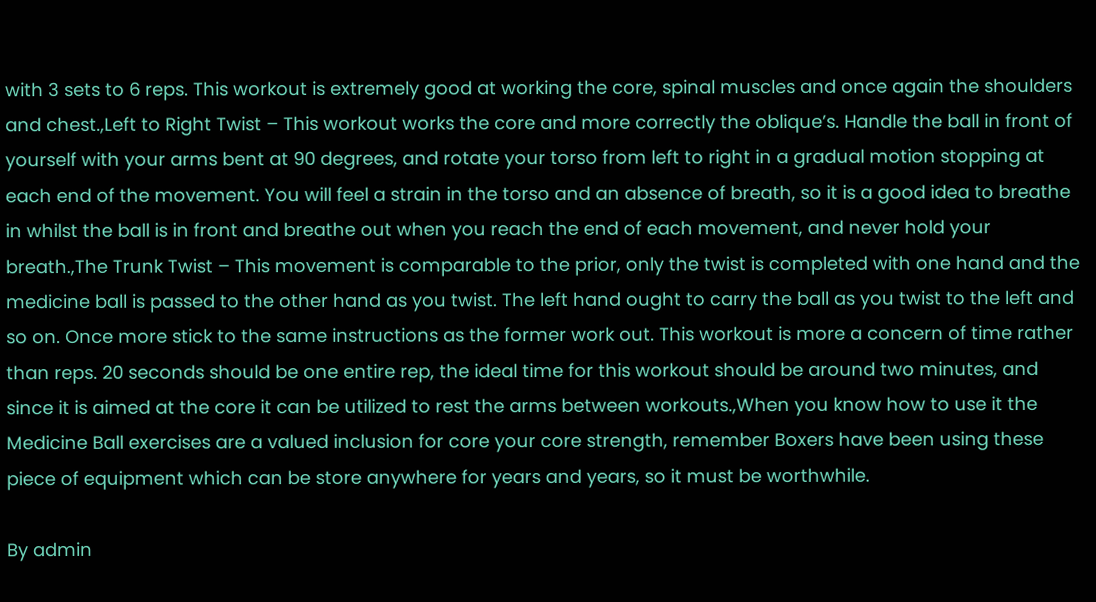with 3 sets to 6 reps. This workout is extremely good at working the core, spinal muscles and once again the shoulders and chest.,Left to Right Twist – This workout works the core and more correctly the oblique’s. Handle the ball in front of yourself with your arms bent at 90 degrees, and rotate your torso from left to right in a gradual motion stopping at each end of the movement. You will feel a strain in the torso and an absence of breath, so it is a good idea to breathe in whilst the ball is in front and breathe out when you reach the end of each movement, and never hold your breath.,The Trunk Twist – This movement is comparable to the prior, only the twist is completed with one hand and the medicine ball is passed to the other hand as you twist. The left hand ought to carry the ball as you twist to the left and so on. Once more stick to the same instructions as the former work out. This workout is more a concern of time rather than reps. 20 seconds should be one entire rep, the ideal time for this workout should be around two minutes, and since it is aimed at the core it can be utilized to rest the arms between workouts.,When you know how to use it the Medicine Ball exercises are a valued inclusion for core your core strength, remember Boxers have been using these piece of equipment which can be store anywhere for years and years, so it must be worthwhile.

By admin